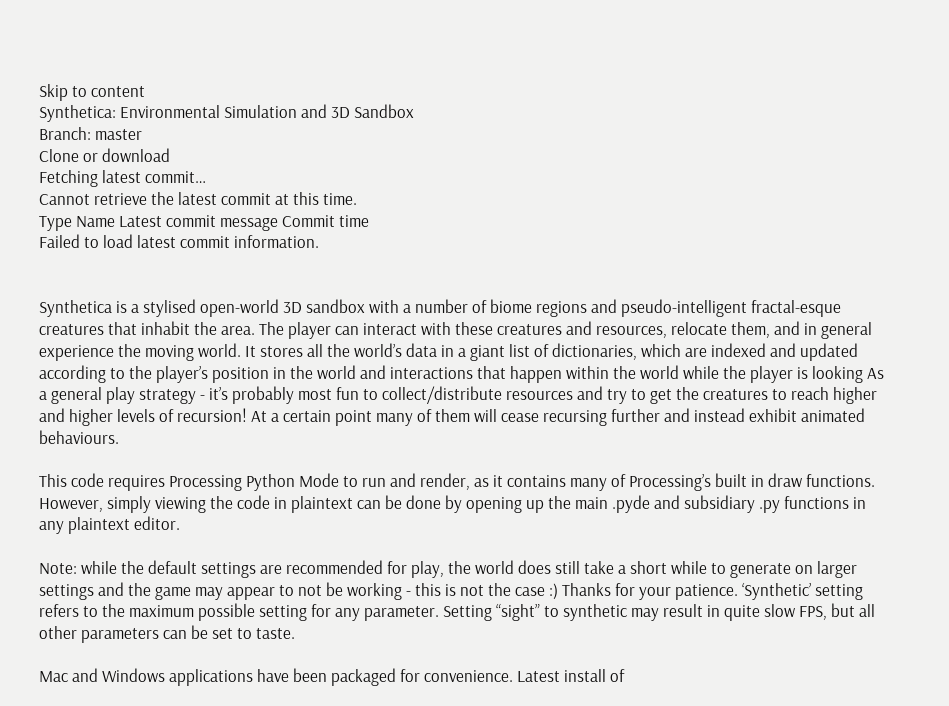Skip to content
Synthetica: Environmental Simulation and 3D Sandbox
Branch: master
Clone or download
Fetching latest commit…
Cannot retrieve the latest commit at this time.
Type Name Latest commit message Commit time
Failed to load latest commit information.


Synthetica is a stylised open-world 3D sandbox with a number of biome regions and pseudo-intelligent fractal-esque creatures that inhabit the area. The player can interact with these creatures and resources, relocate them, and in general experience the moving world. It stores all the world’s data in a giant list of dictionaries, which are indexed and updated according to the player’s position in the world and interactions that happen within the world while the player is looking As a general play strategy - it’s probably most fun to collect/distribute resources and try to get the creatures to reach higher and higher levels of recursion! At a certain point many of them will cease recursing further and instead exhibit animated behaviours.

This code requires Processing Python Mode to run and render, as it contains many of Processing’s built in draw functions. However, simply viewing the code in plaintext can be done by opening up the main .pyde and subsidiary .py functions in any plaintext editor.

Note: while the default settings are recommended for play, the world does still take a short while to generate on larger settings and the game may appear to not be working - this is not the case :) Thanks for your patience. ‘Synthetic’ setting refers to the maximum possible setting for any parameter. Setting “sight” to synthetic may result in quite slow FPS, but all other parameters can be set to taste.

Mac and Windows applications have been packaged for convenience. Latest install of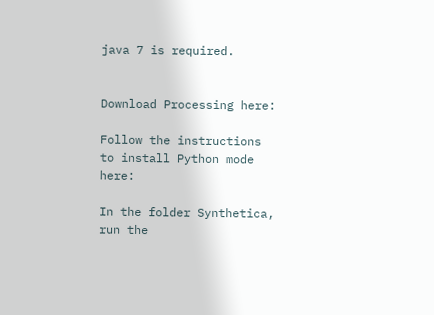java 7 is required.


Download Processing here:

Follow the instructions to install Python mode here:

In the folder Synthetica, run the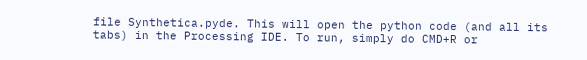file Synthetica.pyde. This will open the python code (and all its tabs) in the Processing IDE. To run, simply do CMD+R or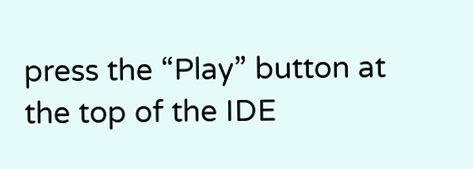press the “Play” button at the top of the IDE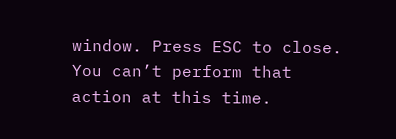window. Press ESC to close.
You can’t perform that action at this time.